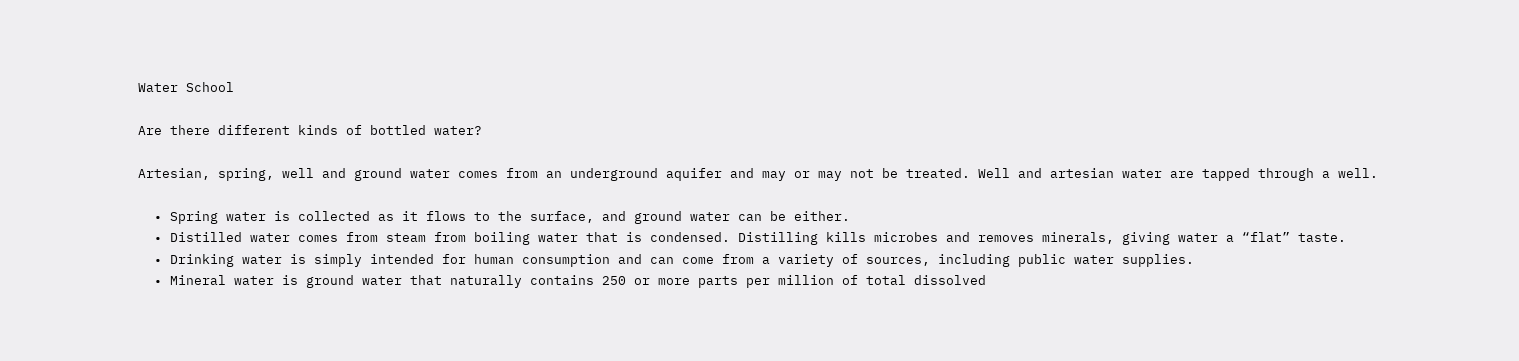Water School

Are there different kinds of bottled water?

Artesian, spring, well and ground water comes from an underground aquifer and may or may not be treated. Well and artesian water are tapped through a well.

  • Spring water is collected as it flows to the surface, and ground water can be either.
  • Distilled water comes from steam from boiling water that is condensed. Distilling kills microbes and removes minerals, giving water a “flat” taste.
  • Drinking water is simply intended for human consumption and can come from a variety of sources, including public water supplies.
  • Mineral water is ground water that naturally contains 250 or more parts per million of total dissolved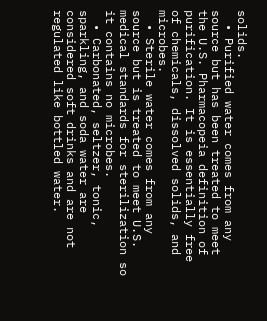solids.
  • Purified water comes from any source but has been treated to meet the U.S. Pharmacopeia definition of purification. It is essentially free of chemicals, dissolved solids, and microbes.
  • Sterile water comes from any source but is treated to meet U.S. medical standards for sterilization so it contains no microbes.
  • Carbonated, seltzer, tonic, sparkling, and soda water are considered soft drinks and are not regulated like bottled water.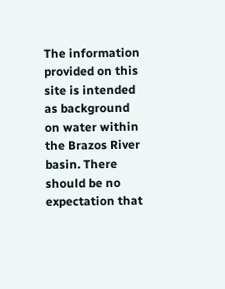The information provided on this site is intended as background on water within the Brazos River basin. There should be no expectation that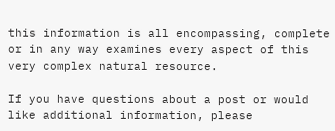this information is all encompassing, complete or in any way examines every aspect of this very complex natural resource.

If you have questions about a post or would like additional information, please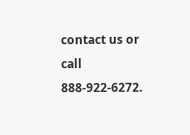contact us or call 888-922-6272.